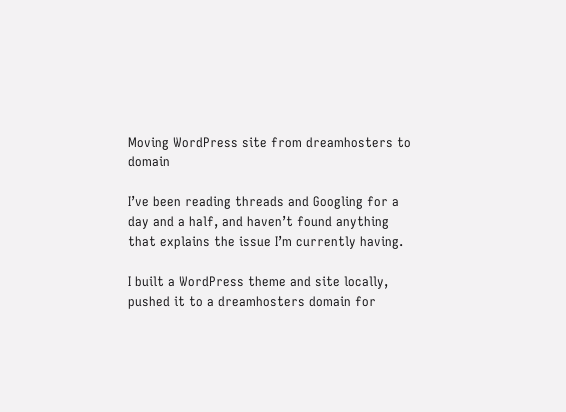Moving WordPress site from dreamhosters to domain

I’ve been reading threads and Googling for a day and a half, and haven’t found anything that explains the issue I’m currently having.

I built a WordPress theme and site locally, pushed it to a dreamhosters domain for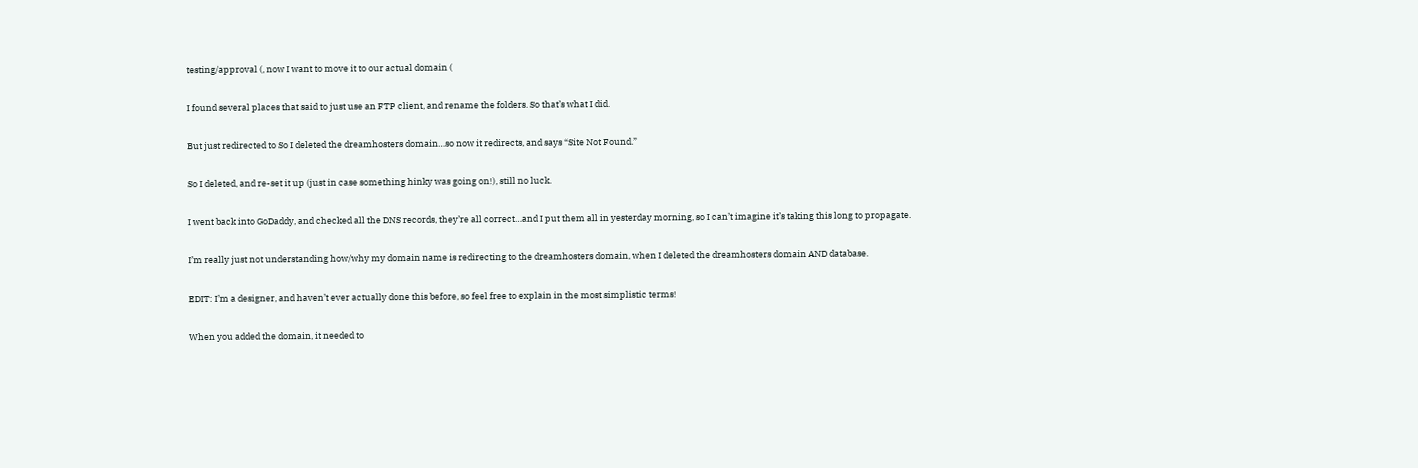testing/approval (, now I want to move it to our actual domain (

I found several places that said to just use an FTP client, and rename the folders. So that’s what I did.

But just redirected to So I deleted the dreamhosters domain…so now it redirects, and says “Site Not Found.”

So I deleted, and re-set it up (just in case something hinky was going on!), still no luck.

I went back into GoDaddy, and checked all the DNS records, they’re all correct…and I put them all in yesterday morning, so I can’t imagine it’s taking this long to propagate.

I’m really just not understanding how/why my domain name is redirecting to the dreamhosters domain, when I deleted the dreamhosters domain AND database.

EDIT: I’m a designer, and haven’t ever actually done this before, so feel free to explain in the most simplistic terms!

When you added the domain, it needed to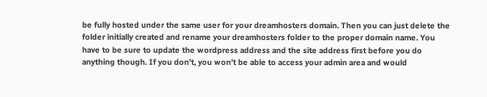be fully hosted under the same user for your dreamhosters domain. Then you can just delete the folder initially created and rename your dreamhosters folder to the proper domain name. You have to be sure to update the wordpress address and the site address first before you do anything though. If you don’t, you won’t be able to access your admin area and would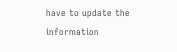have to update the information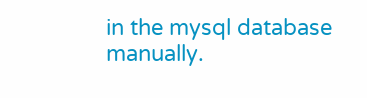in the mysql database manually.